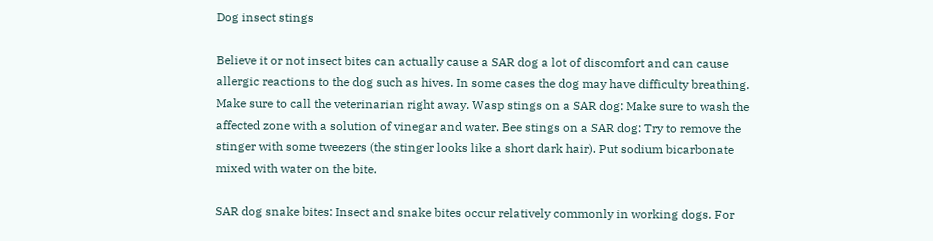Dog insect stings

Believe it or not insect bites can actually cause a SAR dog a lot of discomfort and can cause allergic reactions to the dog such as hives. In some cases the dog may have difficulty breathing. Make sure to call the veterinarian right away. Wasp stings on a SAR dog: Make sure to wash the affected zone with a solution of vinegar and water. Bee stings on a SAR dog: Try to remove the stinger with some tweezers (the stinger looks like a short dark hair). Put sodium bicarbonate mixed with water on the bite.

SAR dog snake bites: Insect and snake bites occur relatively commonly in working dogs. For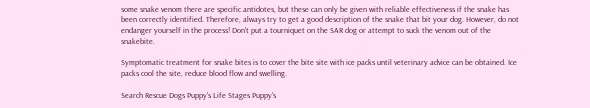some snake venom there are specific antidotes, but these can only be given with reliable effectiveness if the snake has been correctly identified. Therefore, always try to get a good description of the snake that bit your dog. However, do not endanger yourself in the process! Don't put a tourniquet on the SAR dog or attempt to suck the venom out of the snakebite.

Symptomatic treatment for snake bites is to cover the bite site with ice packs until veterinary advice can be obtained. Ice packs cool the site, reduce blood flow and swelling.

Search Rescue Dogs Puppy's Life Stages Puppy's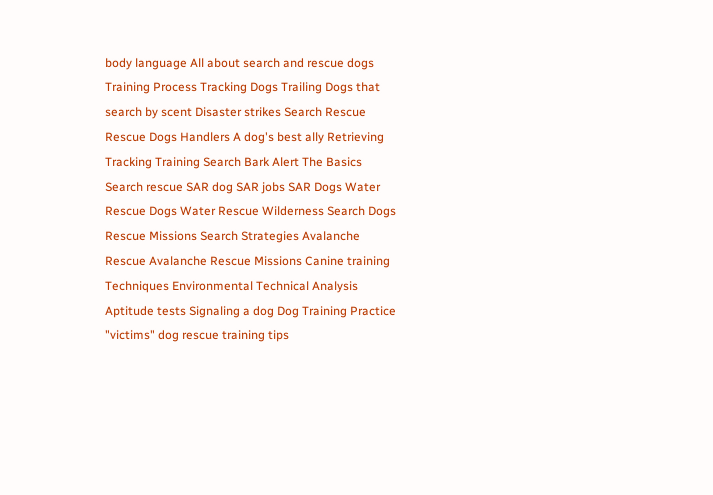body language All about search and rescue dogs Training Process Tracking Dogs Trailing Dogs that search by scent Disaster strikes Search Rescue Rescue Dogs Handlers A dog's best ally Retrieving Tracking Training Search Bark Alert The Basics Search rescue SAR dog SAR jobs SAR Dogs Water Rescue Dogs Water Rescue Wilderness Search Dogs Rescue Missions Search Strategies Avalanche Rescue Avalanche Rescue Missions Canine training Techniques Environmental Technical Analysis Aptitude tests Signaling a dog Dog Training Practice "victims" dog rescue training tips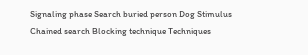Signaling phase Search buried person Dog Stimulus Chained search Blocking technique Techniques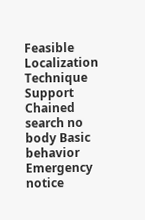Feasible Localization Technique Support Chained search no body Basic behavior Emergency notice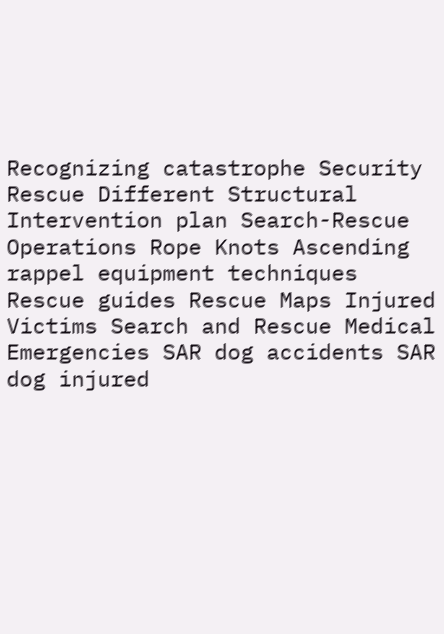Recognizing catastrophe Security Rescue Different Structural Intervention plan Search-Rescue Operations Rope Knots Ascending rappel equipment techniques Rescue guides Rescue Maps Injured Victims Search and Rescue Medical Emergencies SAR dog accidents SAR dog injured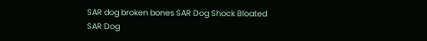SAR dog broken bones SAR Dog Shock Bloated SAR Dog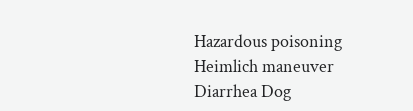Hazardous poisoning Heimlich maneuver Diarrhea Dog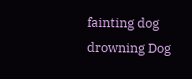fainting dog drowning Dog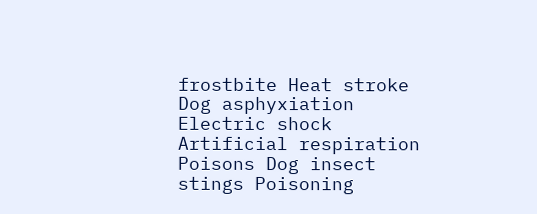frostbite Heat stroke Dog asphyxiation Electric shock Artificial respiration Poisons Dog insect stings Poisoning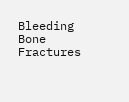Bleeding Bone Fractures